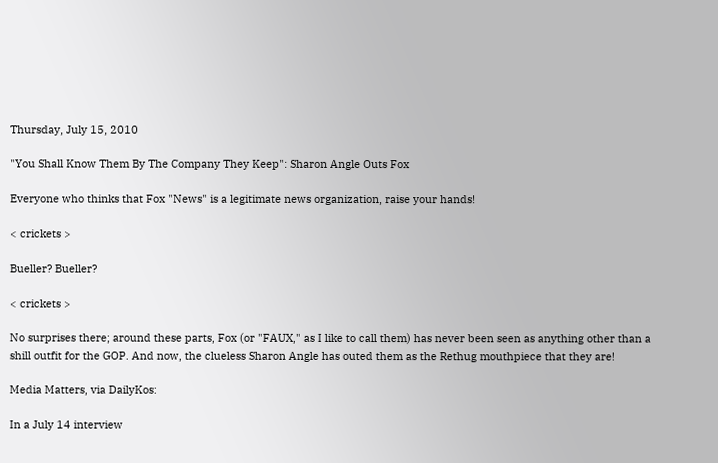Thursday, July 15, 2010

"You Shall Know Them By The Company They Keep": Sharon Angle Outs Fox

Everyone who thinks that Fox "News" is a legitimate news organization, raise your hands!

< crickets >

Bueller? Bueller?

< crickets >

No surprises there; around these parts, Fox (or "FAUX," as I like to call them) has never been seen as anything other than a shill outfit for the GOP. And now, the clueless Sharon Angle has outed them as the Rethug mouthpiece that they are!

Media Matters, via DailyKos:

In a July 14 interview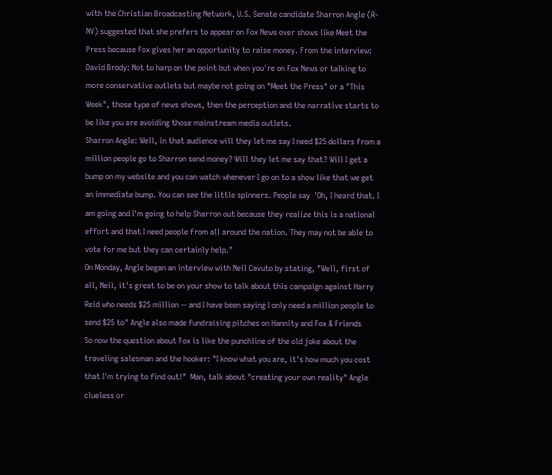with the Christian Broadcasting Network, U.S. Senate candidate Sharron Angle (R-NV) suggested that she prefers to appear on Fox News over shows like Meet the Press because Fox gives her an opportunity to raise money. From the interview:
David Brody: Not to harp on the point but when you're on Fox News or talking to more conservative outlets but maybe not going on "Meet the Press" or a "This Week", those type of news shows, then the perception and the narrative starts to be like you are avoiding those mainstream media outlets.
Sharron Angle: Well, in that audience will they let me say I need $25 dollars from a million people go to Sharron send money? Will they let me say that? Will I get a bump on my website and you can watch whenever I go on to a show like that we get an immediate bump. You can see the little spinners. People say  'Oh, I heard that. I am going and I'm going to help Sharron out because they realize this is a national effort and that I need people from all around the nation. They may not be able to vote for me but they can certainly help."
On Monday, Angle began an interview with Neil Cavuto by stating, "Well, first of all, Neil, it's great to be on your show to talk about this campaign against Harry Reid who needs $25 million -- and I have been saying I only need a million people to send $25 to" Angle also made fundraising pitches on Hannity and Fox & Friends
So now the question about Fox is like the punchline of the old joke about the traveling salesman and the hooker: "I know what you are, it's how much you cost that I'm trying to find out!"  Man, talk about "creating your own reality" Angle clueless or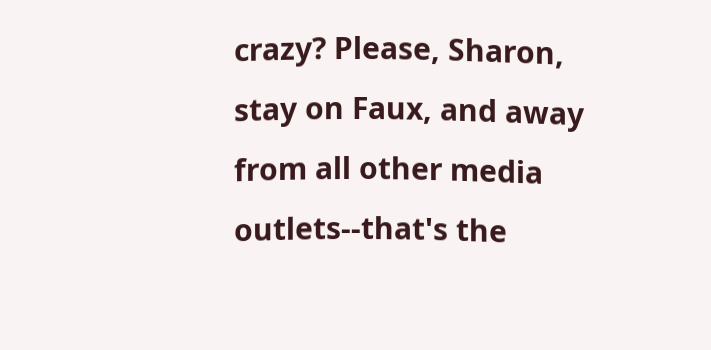crazy? Please, Sharon, stay on Faux, and away from all other media outlets--that's the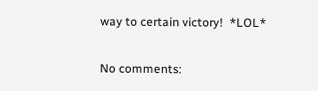way to certain victory!  *LOL*

No comments: